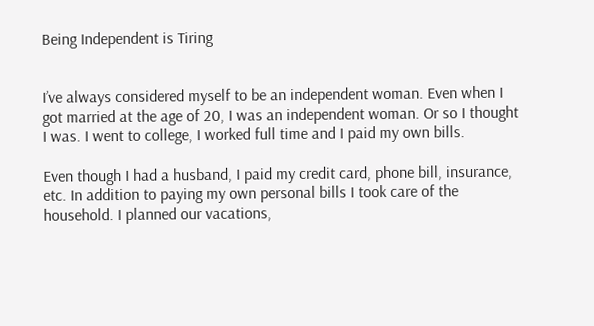Being Independent is Tiring


I’ve always considered myself to be an independent woman. Even when I got married at the age of 20, I was an independent woman. Or so I thought I was. I went to college, I worked full time and I paid my own bills.

Even though I had a husband, I paid my credit card, phone bill, insurance, etc. In addition to paying my own personal bills I took care of the household. I planned our vacations,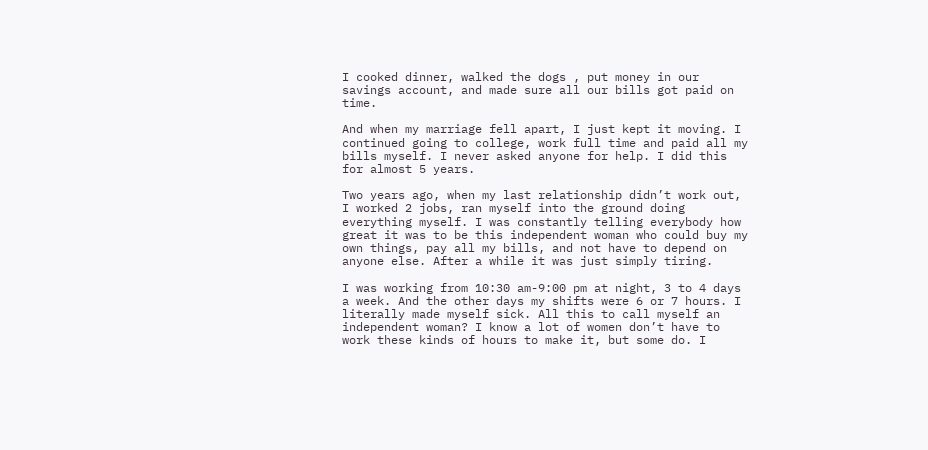I cooked dinner, walked the dogs , put money in our savings account, and made sure all our bills got paid on time.

And when my marriage fell apart, I just kept it moving. I continued going to college, work full time and paid all my bills myself. I never asked anyone for help. I did this for almost 5 years.

Two years ago, when my last relationship didn’t work out, I worked 2 jobs, ran myself into the ground doing everything myself. I was constantly telling everybody how great it was to be this independent woman who could buy my own things, pay all my bills, and not have to depend on anyone else. After a while it was just simply tiring.

I was working from 10:30 am-9:00 pm at night, 3 to 4 days a week. And the other days my shifts were 6 or 7 hours. I literally made myself sick. All this to call myself an independent woman? I know a lot of women don’t have to work these kinds of hours to make it, but some do. I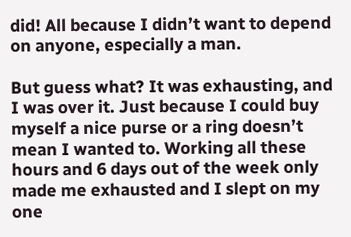did! All because I didn’t want to depend on anyone, especially a man.

But guess what? It was exhausting, and I was over it. Just because I could buy myself a nice purse or a ring doesn’t mean I wanted to. Working all these hours and 6 days out of the week only made me exhausted and I slept on my one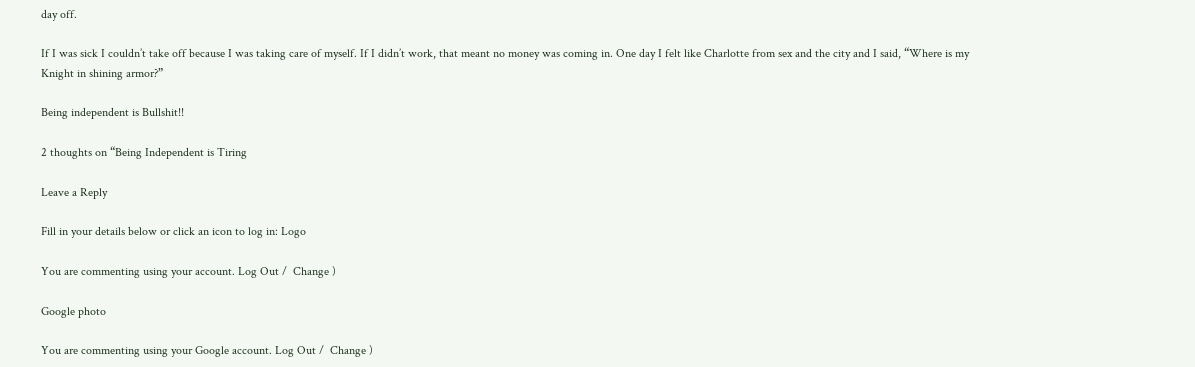day off.

If I was sick I couldn’t take off because I was taking care of myself. If I didn’t work, that meant no money was coming in. One day I felt like Charlotte from sex and the city and I said, “Where is my Knight in shining armor?”

Being independent is Bullshit!!

2 thoughts on “Being Independent is Tiring

Leave a Reply

Fill in your details below or click an icon to log in: Logo

You are commenting using your account. Log Out /  Change )

Google photo

You are commenting using your Google account. Log Out /  Change )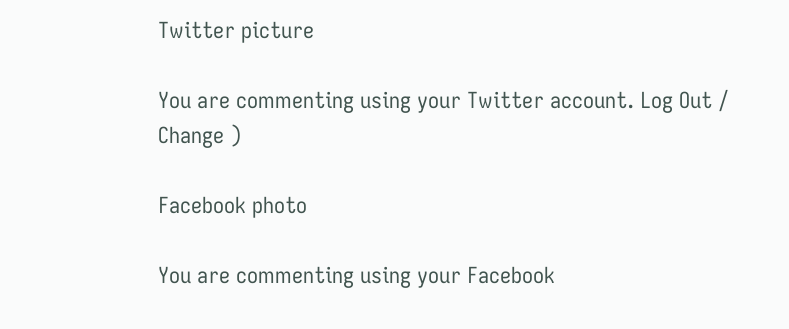Twitter picture

You are commenting using your Twitter account. Log Out /  Change )

Facebook photo

You are commenting using your Facebook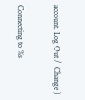account. Log Out /  Change )

Connecting to %s